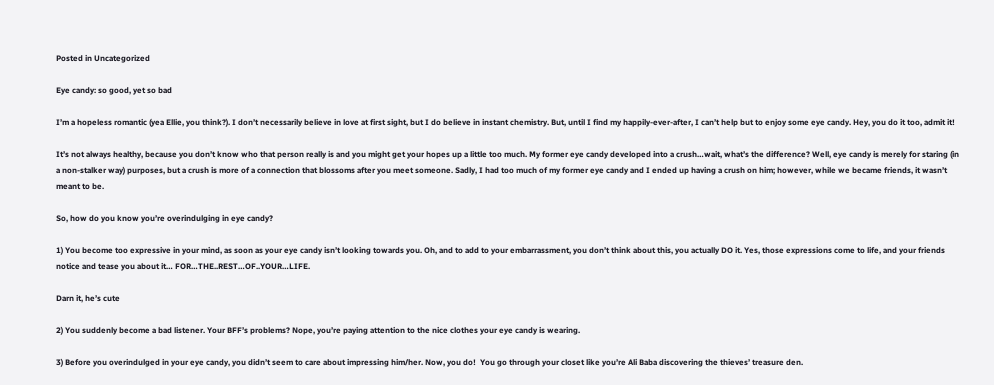Posted in Uncategorized

Eye candy: so good, yet so bad

I’m a hopeless romantic (yea Ellie, you think?). I don’t necessarily believe in love at first sight, but I do believe in instant chemistry. But, until I find my happily-ever-after, I can’t help but to enjoy some eye candy. Hey, you do it too, admit it!

It’s not always healthy, because you don’t know who that person really is and you might get your hopes up a little too much. My former eye candy developed into a crush…wait, what’s the difference? Well, eye candy is merely for staring (in a non-stalker way) purposes, but a crush is more of a connection that blossoms after you meet someone. Sadly, I had too much of my former eye candy and I ended up having a crush on him; however, while we became friends, it wasn’t meant to be.

So, how do you know you’re overindulging in eye candy?

1) You become too expressive in your mind, as soon as your eye candy isn’t looking towards you. Oh, and to add to your embarrassment, you don’t think about this, you actually DO it. Yes, those expressions come to life, and your friends notice and tease you about it… FOR…THE..REST…OF..YOUR…LIFE.

Darn it, he’s cute

2) You suddenly become a bad listener. Your BFF’s problems? Nope, you’re paying attention to the nice clothes your eye candy is wearing.

3) Before you overindulged in your eye candy, you didn’t seem to care about impressing him/her. Now, you do!  You go through your closet like you’re Ali Baba discovering the thieves’ treasure den.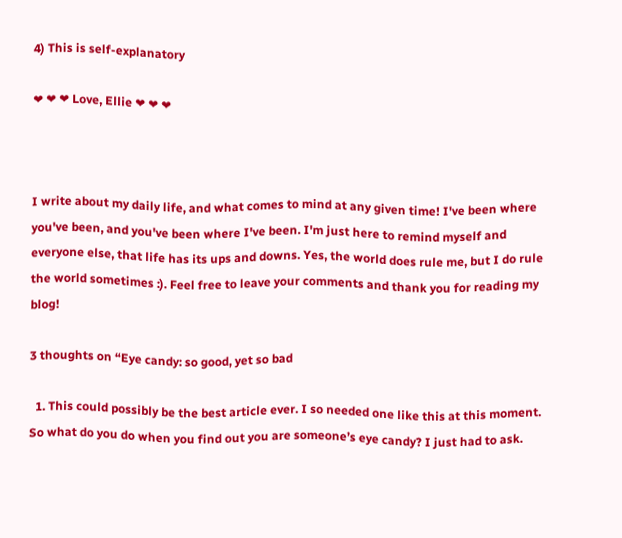4) This is self-explanatory

❤ ❤ ❤ Love, Ellie ❤ ❤ ❤



I write about my daily life, and what comes to mind at any given time! I've been where you've been, and you've been where I've been. I'm just here to remind myself and everyone else, that life has its ups and downs. Yes, the world does rule me, but I do rule the world sometimes :). Feel free to leave your comments and thank you for reading my blog!

3 thoughts on “Eye candy: so good, yet so bad

  1. This could possibly be the best article ever. I so needed one like this at this moment. So what do you do when you find out you are someone’s eye candy? I just had to ask.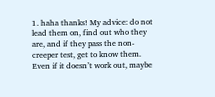1. haha thanks! My advice: do not lead them on, find out who they are, and if they pass the non-creeper test, get to know them. Even if it doesn’t work out, maybe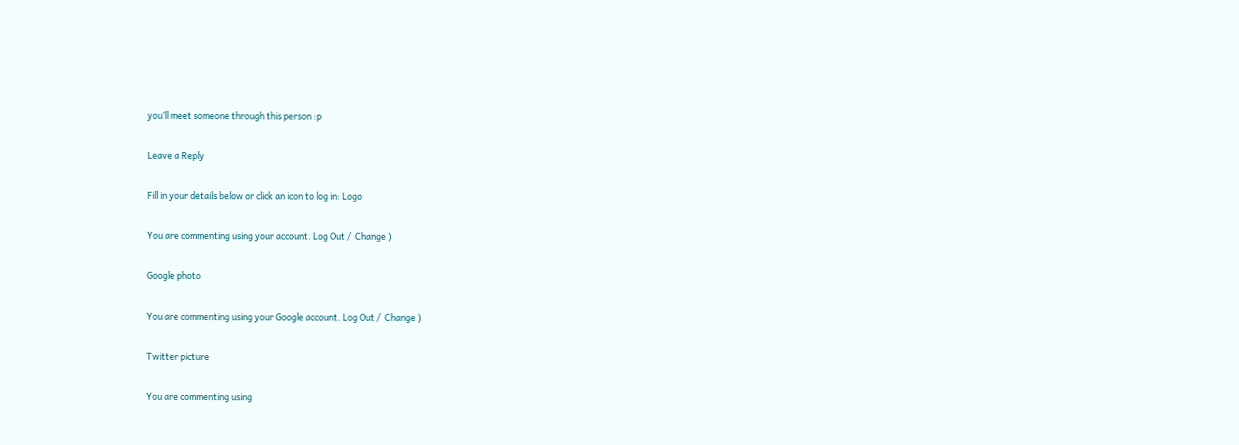you’ll meet someone through this person :p

Leave a Reply

Fill in your details below or click an icon to log in: Logo

You are commenting using your account. Log Out /  Change )

Google photo

You are commenting using your Google account. Log Out /  Change )

Twitter picture

You are commenting using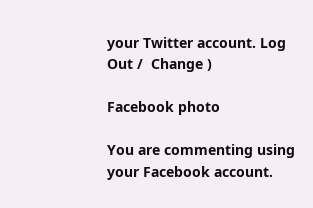your Twitter account. Log Out /  Change )

Facebook photo

You are commenting using your Facebook account.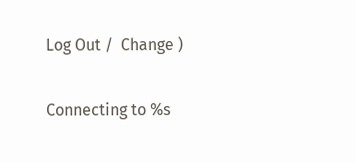Log Out /  Change )

Connecting to %s